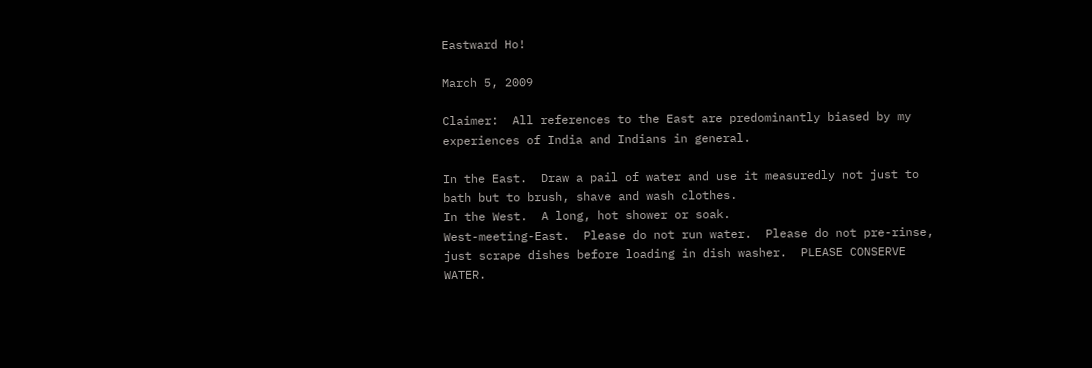Eastward Ho!

March 5, 2009

Claimer:  All references to the East are predominantly biased by my experiences of India and Indians in general.

In the East.  Draw a pail of water and use it measuredly not just to bath but to brush, shave and wash clothes.
In the West.  A long, hot shower or soak.
West-meeting-East.  Please do not run water.  Please do not pre-rinse, just scrape dishes before loading in dish washer.  PLEASE CONSERVE WATER.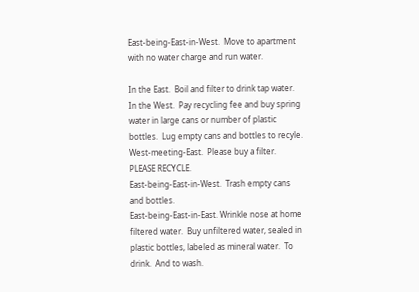East-being-East-in-West.  Move to apartment with no water charge and run water.

In the East.  Boil and filter to drink tap water.
In the West.  Pay recycling fee and buy spring water in large cans or number of plastic bottles.  Lug empty cans and bottles to recyle.
West-meeting-East.  Please buy a filter.  PLEASE RECYCLE.
East-being-East-in-West.  Trash empty cans and bottles.
East-being-East-in-East. Wrinkle nose at home filtered water.  Buy unfiltered water, sealed in plastic bottles, labeled as mineral water.  To drink.  And to wash.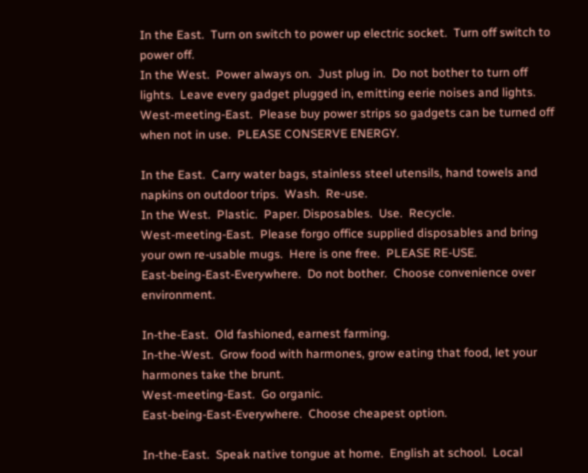In the East.  Turn on switch to power up electric socket.  Turn off switch to power off.
In the West.  Power always on.  Just plug in.  Do not bother to turn off lights.  Leave every gadget plugged in, emitting eerie noises and lights.
West-meeting-East.  Please buy power strips so gadgets can be turned off when not in use.  PLEASE CONSERVE ENERGY.

In the East.  Carry water bags, stainless steel utensils, hand towels and napkins on outdoor trips.  Wash.  Re-use.
In the West.  Plastic.  Paper. Disposables.  Use.  Recycle.
West-meeting-East.  Please forgo office supplied disposables and bring your own re-usable mugs.  Here is one free.  PLEASE RE-USE.
East-being-East-Everywhere.  Do not bother.  Choose convenience over environment.

In-the-East.  Old fashioned, earnest farming.
In-the-West.  Grow food with harmones, grow eating that food, let your harmones take the brunt.
West-meeting-East.  Go organic.
East-being-East-Everywhere.  Choose cheapest option.

In-the-East.  Speak native tongue at home.  English at school.  Local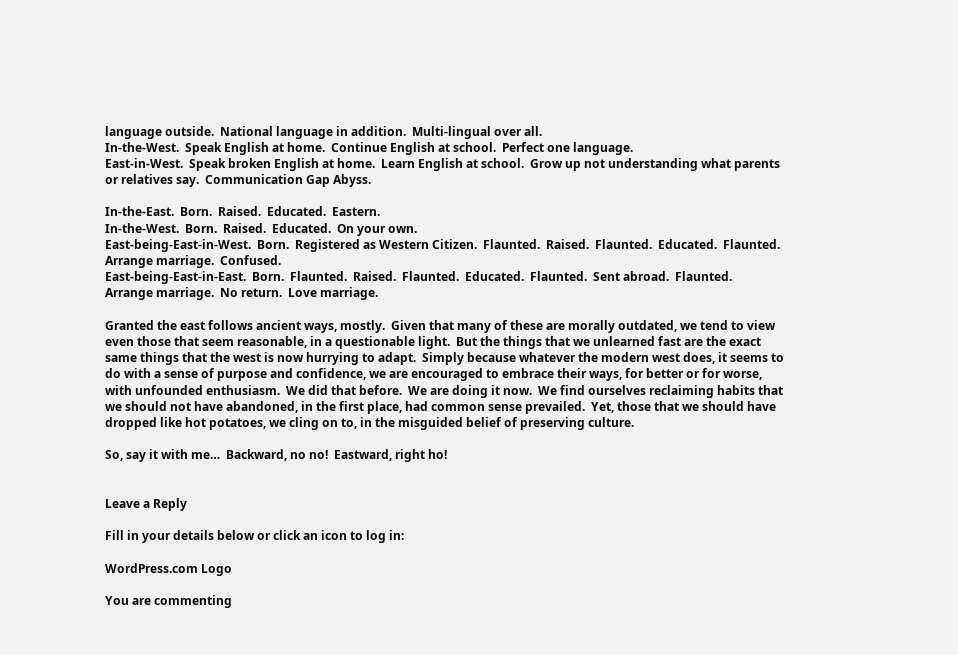language outside.  National language in addition.  Multi-lingual over all.
In-the-West.  Speak English at home.  Continue English at school.  Perfect one language.
East-in-West.  Speak broken English at home.  Learn English at school.  Grow up not understanding what parents or relatives say.  Communication Gap Abyss.

In-the-East.  Born.  Raised.  Educated.  Eastern.
In-the-West.  Born.  Raised.  Educated.  On your own.
East-being-East-in-West.  Born.  Registered as Western Citizen.  Flaunted.  Raised.  Flaunted.  Educated.  Flaunted.  Arrange marriage.  Confused.
East-being-East-in-East.  Born.  Flaunted.  Raised.  Flaunted.  Educated.  Flaunted.  Sent abroad.  Flaunted.  Arrange marriage.  No return.  Love marriage.

Granted the east follows ancient ways, mostly.  Given that many of these are morally outdated, we tend to view even those that seem reasonable, in a questionable light.  But the things that we unlearned fast are the exact same things that the west is now hurrying to adapt.  Simply because whatever the modern west does, it seems to do with a sense of purpose and confidence, we are encouraged to embrace their ways, for better or for worse, with unfounded enthusiasm.  We did that before.  We are doing it now.  We find ourselves reclaiming habits that we should not have abandoned, in the first place, had common sense prevailed.  Yet, those that we should have dropped like hot potatoes, we cling on to, in the misguided belief of preserving culture.

So, say it with me…  Backward, no no!  Eastward, right ho!


Leave a Reply

Fill in your details below or click an icon to log in:

WordPress.com Logo

You are commenting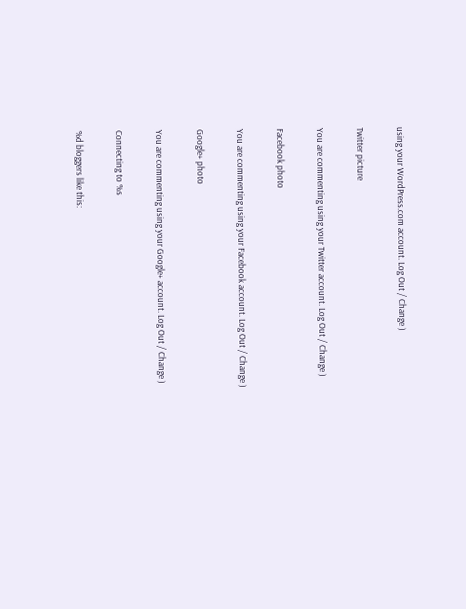using your WordPress.com account. Log Out / Change )

Twitter picture

You are commenting using your Twitter account. Log Out / Change )

Facebook photo

You are commenting using your Facebook account. Log Out / Change )

Google+ photo

You are commenting using your Google+ account. Log Out / Change )

Connecting to %s

%d bloggers like this: